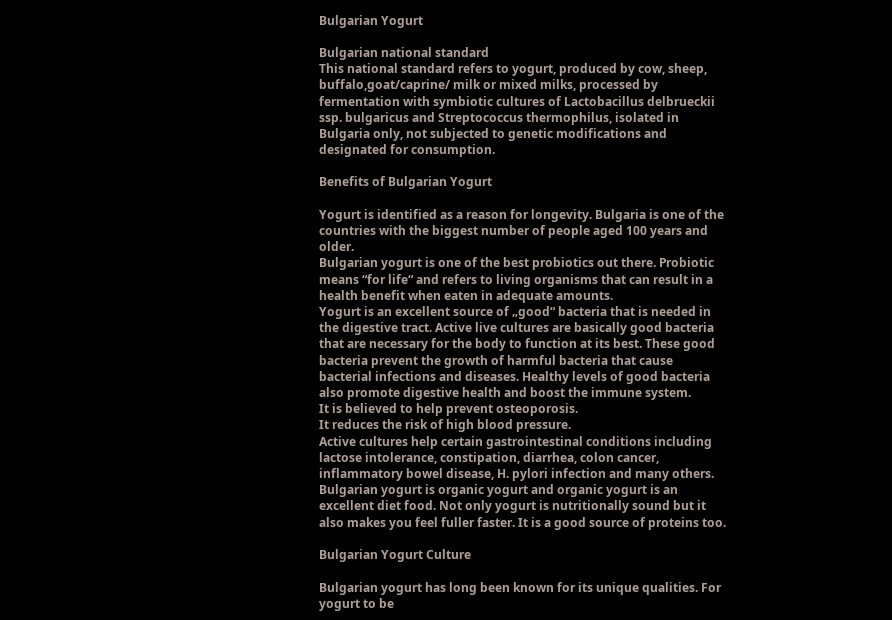Bulgarian Yogurt

Bulgarian national standard
This national standard refers to yogurt, produced by cow, sheep, buffalo,goat/caprine/ milk or mixed milks, processed by fermentation with symbiotic cultures of Lactobacillus delbrueckii ssp. bulgaricus and Streptococcus thermophilus, isolated in Bulgaria only, not subjected to genetic modifications and designated for consumption.

Benefits of Bulgarian Yogurt

Yogurt is identified as a reason for longevity. Bulgaria is one of the countries with the biggest number of people aged 100 years and older.
Bulgarian yogurt is one of the best probiotics out there. Probiotic means “for life“ and refers to living organisms that can result in a health benefit when eaten in adequate amounts.
Yogurt is an excellent source of „good“ bacteria that is needed in the digestive tract. Active live cultures are basically good bacteria that are necessary for the body to function at its best. These good bacteria prevent the growth of harmful bacteria that cause bacterial infections and diseases. Healthy levels of good bacteria also promote digestive health and boost the immune system.
It is believed to help prevent osteoporosis.
It reduces the risk of high blood pressure.
Active cultures help certain gastrointestinal conditions including lactose intolerance, constipation, diarrhea, colon cancer, inflammatory bowel disease, H. pylori infection and many others.
Bulgarian yogurt is organic yogurt and organic yogurt is an excellent diet food. Not only yogurt is nutritionally sound but it also makes you feel fuller faster. It is a good source of proteins too.

Bulgarian Yogurt Culture

Bulgarian yogurt has long been known for its unique qualities. For yogurt to be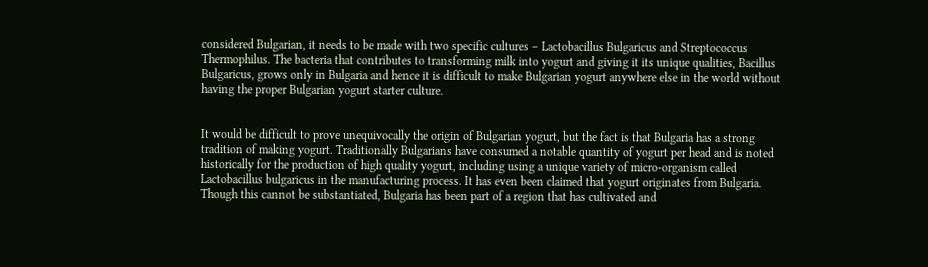considered Bulgarian, it needs to be made with two specific cultures – Lactobacillus Bulgaricus and Streptococcus Thermophilus. The bacteria that contributes to transforming milk into yogurt and giving it its unique qualities, Bacillus Bulgaricus, grows only in Bulgaria and hence it is difficult to make Bulgarian yogurt anywhere else in the world without having the proper Bulgarian yogurt starter culture.


It would be difficult to prove unequivocally the origin of Bulgarian yogurt, but the fact is that Bulgaria has a strong tradition of making yogurt. Traditionally Bulgarians have consumed a notable quantity of yogurt per head and is noted historically for the production of high quality yogurt, including using a unique variety of micro-organism called Lactobacillus bulgaricus in the manufacturing process. It has even been claimed that yogurt originates from Bulgaria. Though this cannot be substantiated, Bulgaria has been part of a region that has cultivated and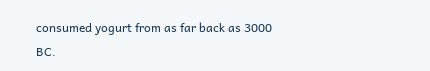consumed yogurt from as far back as 3000 BC.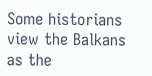Some historians view the Balkans as the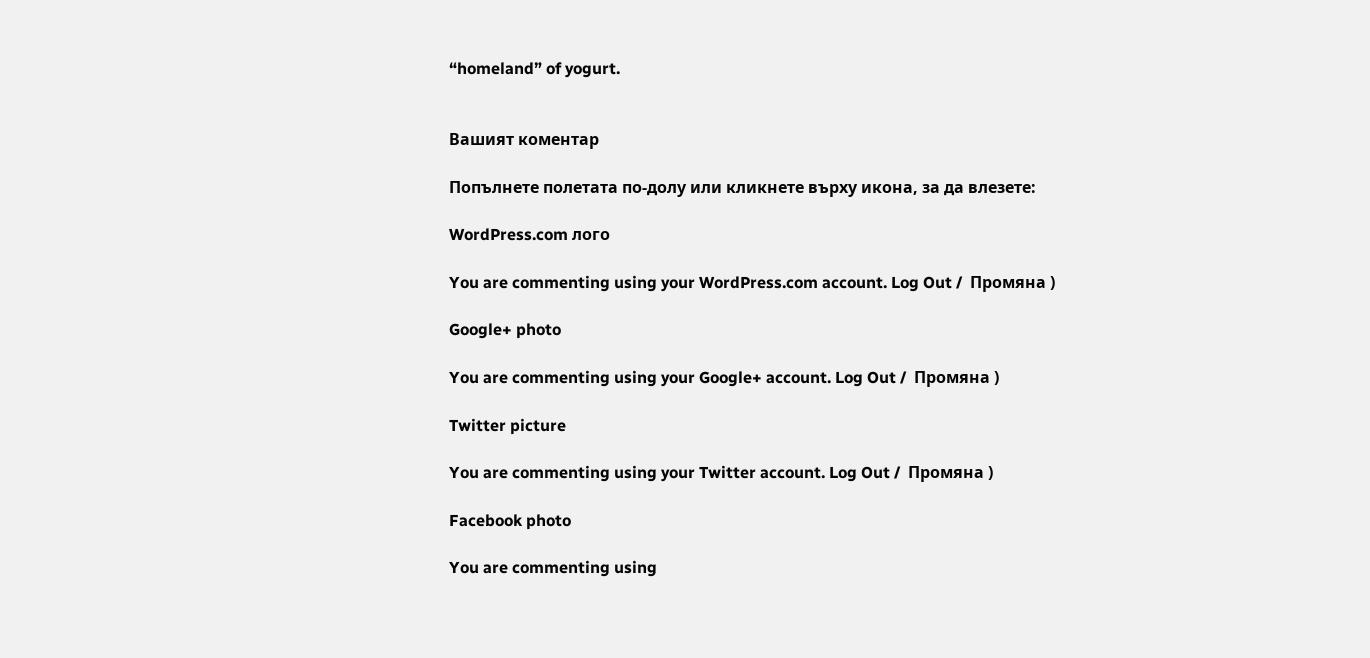“homeland” of yogurt.


Вашият коментар

Попълнете полетата по-долу или кликнете върху икона, за да влезете:

WordPress.com лого

You are commenting using your WordPress.com account. Log Out /  Промяна )

Google+ photo

You are commenting using your Google+ account. Log Out /  Промяна )

Twitter picture

You are commenting using your Twitter account. Log Out /  Промяна )

Facebook photo

You are commenting using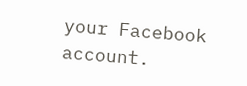your Facebook account.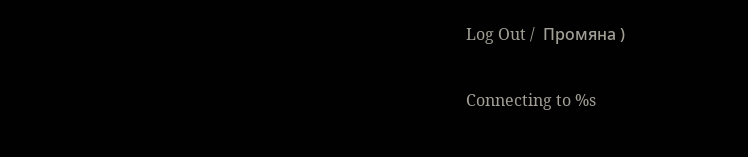Log Out /  Промяна )


Connecting to %s